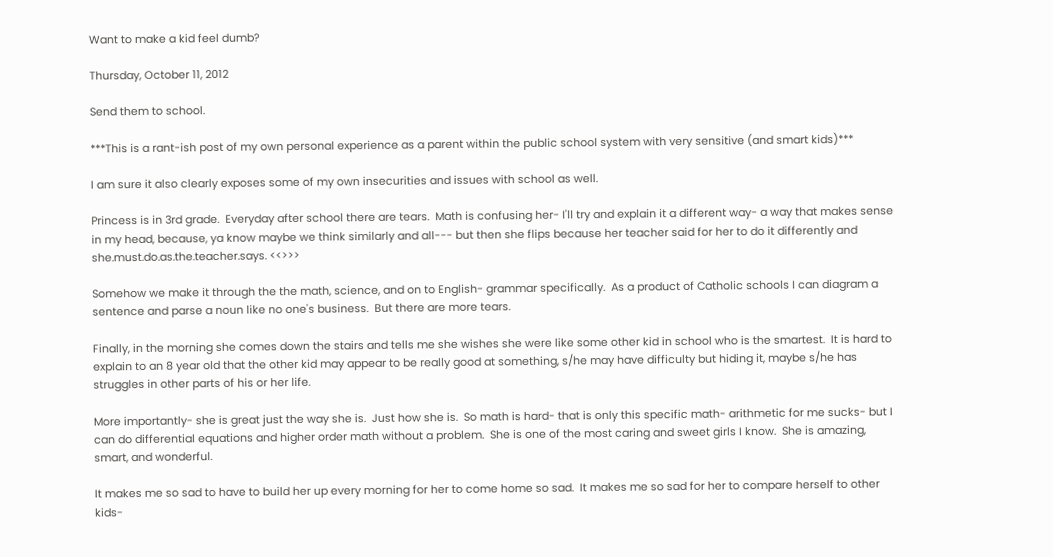Want to make a kid feel dumb?

Thursday, October 11, 2012

Send them to school.

***This is a rant-ish post of my own personal experience as a parent within the public school system with very sensitive (and smart kids)***

I am sure it also clearly exposes some of my own insecurities and issues with school as well.

Princess is in 3rd grade.  Everyday after school there are tears.  Math is confusing her- I'll try and explain it a different way- a way that makes sense in my head, because, ya know maybe we think similarly and all--- but then she flips because her teacher said for her to do it differently and she.must.do.as.the.teacher.says. <<>>>

Somehow we make it through the the math, science, and on to English- grammar specifically.  As a product of Catholic schools I can diagram a sentence and parse a noun like no one's business.  But there are more tears.

Finally, in the morning she comes down the stairs and tells me she wishes she were like some other kid in school who is the smartest.  It is hard to explain to an 8 year old that the other kid may appear to be really good at something, s/he may have difficulty but hiding it, maybe s/he has struggles in other parts of his or her life.

More importantly- she is great just the way she is.  Just how she is.  So math is hard- that is only this specific math- arithmetic for me sucks- but I can do differential equations and higher order math without a problem.  She is one of the most caring and sweet girls I know.  She is amazing, smart, and wonderful.

It makes me so sad to have to build her up every morning for her to come home so sad.  It makes me so sad for her to compare herself to other kids-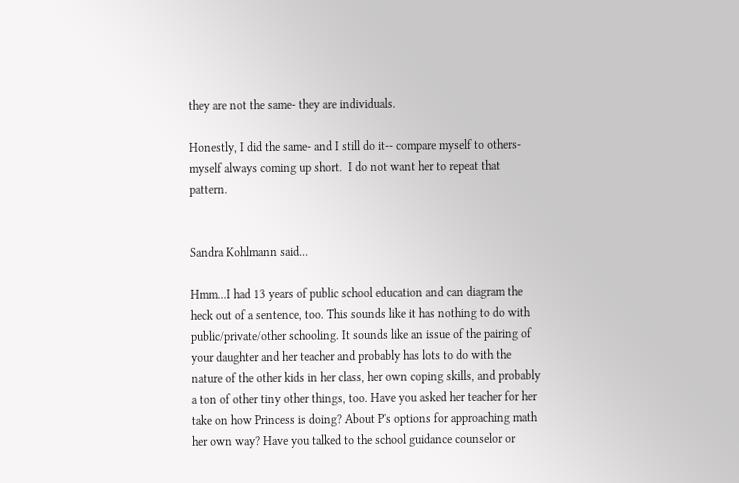they are not the same- they are individuals.

Honestly, I did the same- and I still do it-- compare myself to others- myself always coming up short.  I do not want her to repeat that pattern.


Sandra Kohlmann said...

Hmm...I had 13 years of public school education and can diagram the heck out of a sentence, too. This sounds like it has nothing to do with public/private/other schooling. It sounds like an issue of the pairing of your daughter and her teacher and probably has lots to do with the nature of the other kids in her class, her own coping skills, and probably a ton of other tiny other things, too. Have you asked her teacher for her take on how Princess is doing? About P's options for approaching math her own way? Have you talked to the school guidance counselor or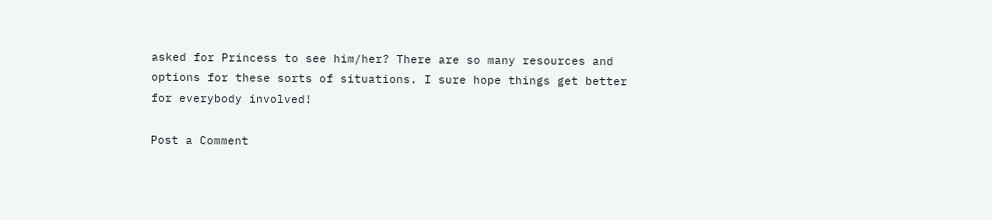asked for Princess to see him/her? There are so many resources and options for these sorts of situations. I sure hope things get better for everybody involved!

Post a Comment